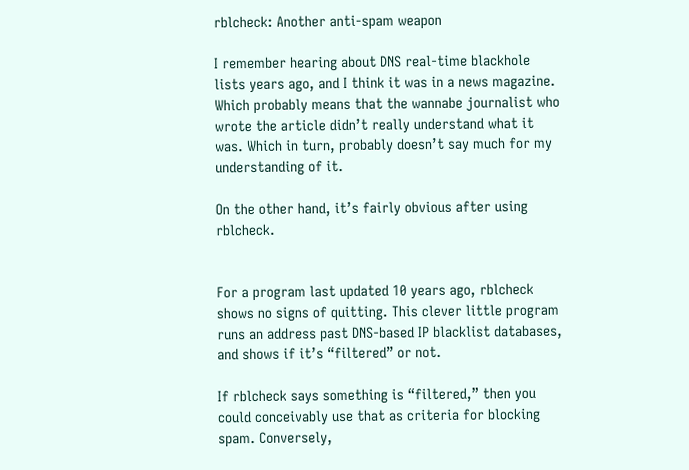rblcheck: Another anti-spam weapon

I remember hearing about DNS real-time blackhole lists years ago, and I think it was in a news magazine. Which probably means that the wannabe journalist who wrote the article didn’t really understand what it was. Which in turn, probably doesn’t say much for my understanding of it.

On the other hand, it’s fairly obvious after using rblcheck.


For a program last updated 10 years ago, rblcheck shows no signs of quitting. This clever little program runs an address past DNS-based IP blacklist databases, and shows if it’s “filtered” or not.

If rblcheck says something is “filtered,” then you could conceivably use that as criteria for blocking spam. Conversely,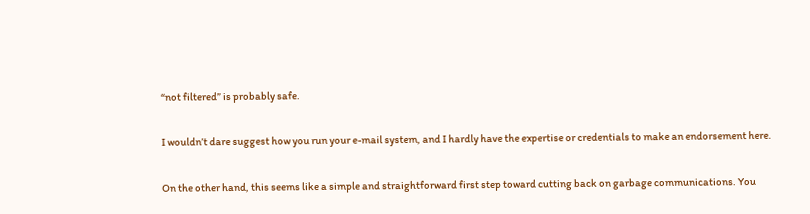“not filtered” is probably safe.

I wouldn’t dare suggest how you run your e-mail system, and I hardly have the expertise or credentials to make an endorsement here.

On the other hand, this seems like a simple and straightforward first step toward cutting back on garbage communications. You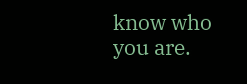know who you are.